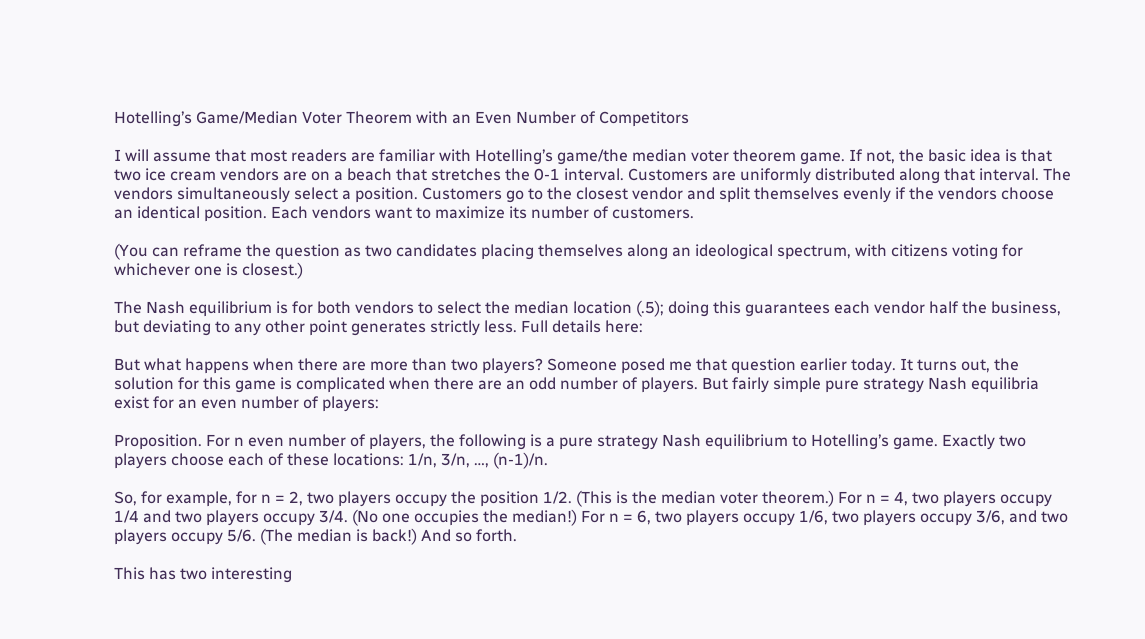Hotelling’s Game/Median Voter Theorem with an Even Number of Competitors

I will assume that most readers are familiar with Hotelling’s game/the median voter theorem game. If not, the basic idea is that two ice cream vendors are on a beach that stretches the 0-1 interval. Customers are uniformly distributed along that interval. The vendors simultaneously select a position. Customers go to the closest vendor and split themselves evenly if the vendors choose an identical position. Each vendors want to maximize its number of customers.

(You can reframe the question as two candidates placing themselves along an ideological spectrum, with citizens voting for whichever one is closest.)

The Nash equilibrium is for both vendors to select the median location (.5); doing this guarantees each vendor half the business, but deviating to any other point generates strictly less. Full details here:

But what happens when there are more than two players? Someone posed me that question earlier today. It turns out, the solution for this game is complicated when there are an odd number of players. But fairly simple pure strategy Nash equilibria exist for an even number of players:

Proposition. For n even number of players, the following is a pure strategy Nash equilibrium to Hotelling’s game. Exactly two players choose each of these locations: 1/n, 3/n, …, (n-1)/n.

So, for example, for n = 2, two players occupy the position 1/2. (This is the median voter theorem.) For n = 4, two players occupy 1/4 and two players occupy 3/4. (No one occupies the median!) For n = 6, two players occupy 1/6, two players occupy 3/6, and two players occupy 5/6. (The median is back!) And so forth.

This has two interesting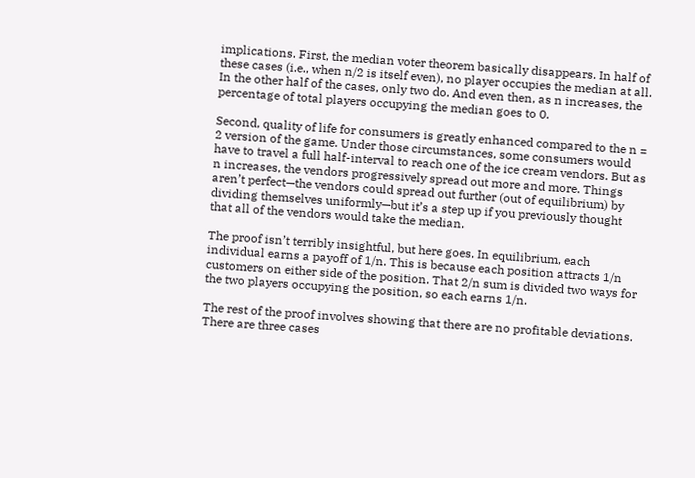implications. First, the median voter theorem basically disappears. In half of these cases (i.e., when n/2 is itself even), no player occupies the median at all. In the other half of the cases, only two do. And even then, as n increases, the percentage of total players occupying the median goes to 0.

Second, quality of life for consumers is greatly enhanced compared to the n = 2 version of the game. Under those circumstances, some consumers would have to travel a full half-interval to reach one of the ice cream vendors. But as n increases, the vendors progressively spread out more and more. Things aren’t perfect—the vendors could spread out further (out of equilibrium) by dividing themselves uniformly—but it’s a step up if you previously thought that all of the vendors would take the median.

The proof isn’t terribly insightful, but here goes. In equilibrium, each individual earns a payoff of 1/n. This is because each position attracts 1/n customers on either side of the position. That 2/n sum is divided two ways for the two players occupying the position, so each earns 1/n.

The rest of the proof involves showing that there are no profitable deviations. There are three cases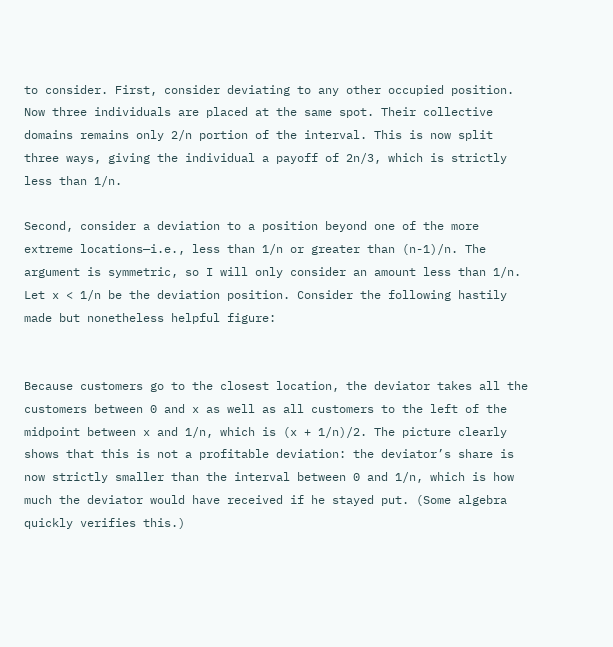to consider. First, consider deviating to any other occupied position. Now three individuals are placed at the same spot. Their collective domains remains only 2/n portion of the interval. This is now split three ways, giving the individual a payoff of 2n/3, which is strictly less than 1/n.

Second, consider a deviation to a position beyond one of the more extreme locations—i.e., less than 1/n or greater than (n-1)/n. The argument is symmetric, so I will only consider an amount less than 1/n. Let x < 1/n be the deviation position. Consider the following hastily made but nonetheless helpful figure:


Because customers go to the closest location, the deviator takes all the customers between 0 and x as well as all customers to the left of the midpoint between x and 1/n, which is (x + 1/n)/2. The picture clearly shows that this is not a profitable deviation: the deviator’s share is now strictly smaller than the interval between 0 and 1/n, which is how much the deviator would have received if he stayed put. (Some algebra quickly verifies this.)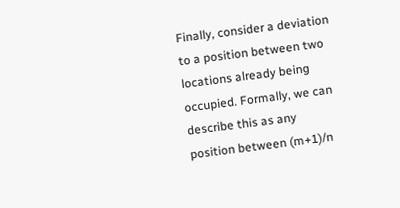Finally, consider a deviation to a position between two locations already being occupied. Formally, we can describe this as any position between (m+1)/n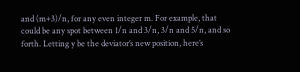and (m+3)/n, for any even integer m. For example, that could be any spot between 1/n and 3/n, 3/n and 5/n, and so forth. Letting y be the deviator’s new position, here’s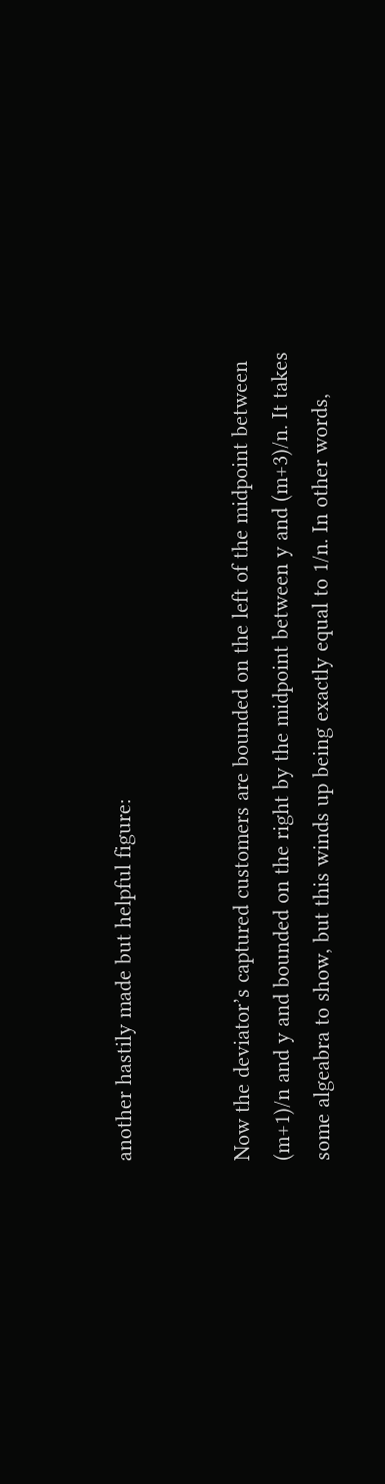another hastily made but helpful figure:


Now the deviator’s captured customers are bounded on the left of the midpoint between (m+1)/n and y and bounded on the right by the midpoint between y and (m+3)/n. It takes some algeabra to show, but this winds up being exactly equal to 1/n. In other words,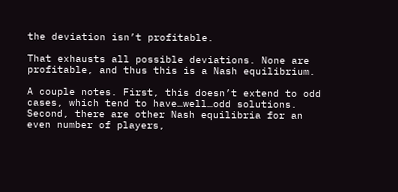the deviation isn’t profitable.

That exhausts all possible deviations. None are profitable, and thus this is a Nash equilibrium.

A couple notes. First, this doesn’t extend to odd cases, which tend to have…well…odd solutions. Second, there are other Nash equilibria for an even number of players,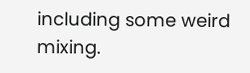including some weird mixing.